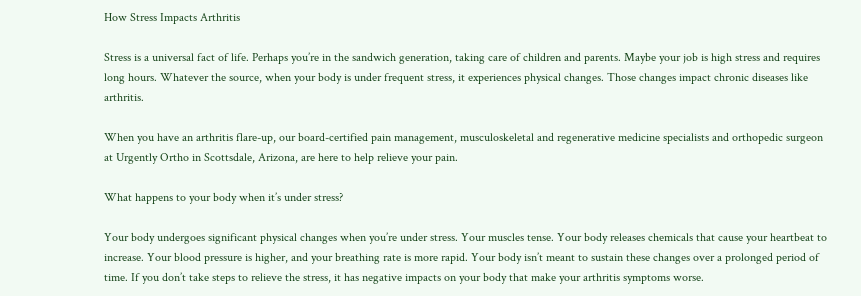How Stress Impacts Arthritis

Stress is a universal fact of life. Perhaps you’re in the sandwich generation, taking care of children and parents. Maybe your job is high stress and requires long hours. Whatever the source, when your body is under frequent stress, it experiences physical changes. Those changes impact chronic diseases like arthritis.

When you have an arthritis flare-up, our board-certified pain management, musculoskeletal and regenerative medicine specialists and orthopedic surgeon at Urgently Ortho in Scottsdale, Arizona, are here to help relieve your pain.

What happens to your body when it’s under stress?

Your body undergoes significant physical changes when you’re under stress. Your muscles tense. Your body releases chemicals that cause your heartbeat to increase. Your blood pressure is higher, and your breathing rate is more rapid. Your body isn’t meant to sustain these changes over a prolonged period of time. If you don’t take steps to relieve the stress, it has negative impacts on your body that make your arthritis symptoms worse.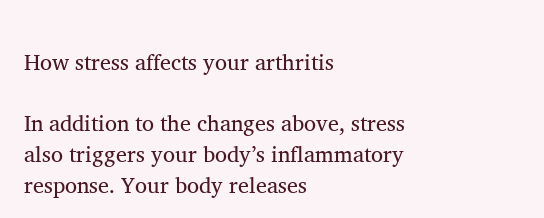How stress affects your arthritis

In addition to the changes above, stress also triggers your body’s inflammatory response. Your body releases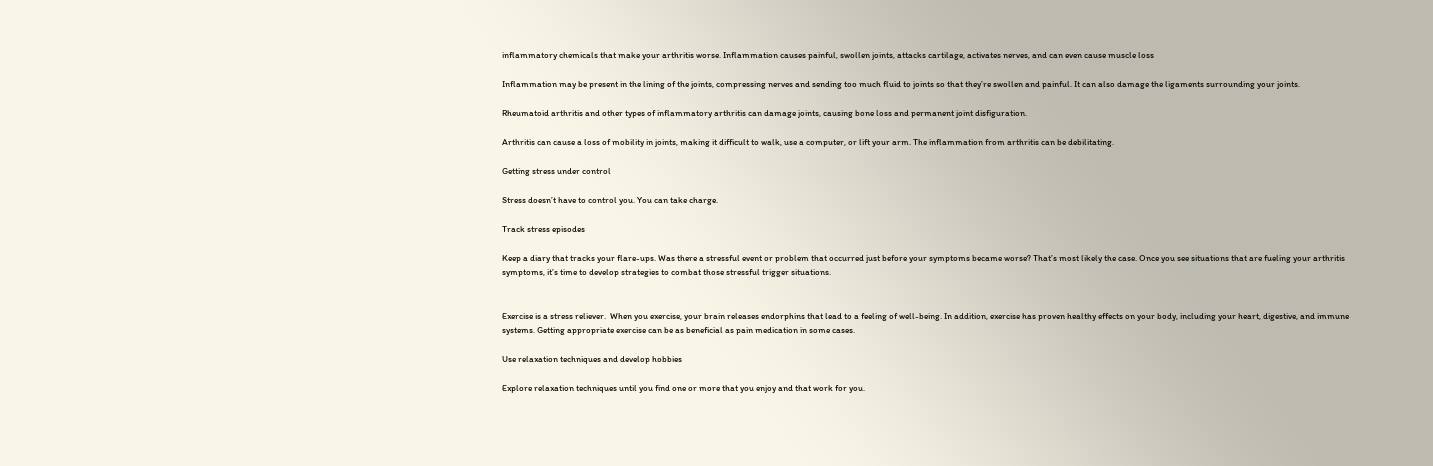inflammatory chemicals that make your arthritis worse. Inflammation causes painful, swollen joints, attacks cartilage, activates nerves, and can even cause muscle loss

Inflammation may be present in the lining of the joints, compressing nerves and sending too much fluid to joints so that they’re swollen and painful. It can also damage the ligaments surrounding your joints.

Rheumatoid arthritis and other types of inflammatory arthritis can damage joints, causing bone loss and permanent joint disfiguration.

Arthritis can cause a loss of mobility in joints, making it difficult to walk, use a computer, or lift your arm. The inflammation from arthritis can be debilitating.

Getting stress under control

Stress doesn’t have to control you. You can take charge.

Track stress episodes

Keep a diary that tracks your flare-ups. Was there a stressful event or problem that occurred just before your symptoms became worse? That’s most likely the case. Once you see situations that are fueling your arthritis symptoms, it’s time to develop strategies to combat those stressful trigger situations.


Exercise is a stress reliever.  When you exercise, your brain releases endorphins that lead to a feeling of well-being. In addition, exercise has proven healthy effects on your body, including your heart, digestive, and immune systems. Getting appropriate exercise can be as beneficial as pain medication in some cases.

Use relaxation techniques and develop hobbies

Explore relaxation techniques until you find one or more that you enjoy and that work for you.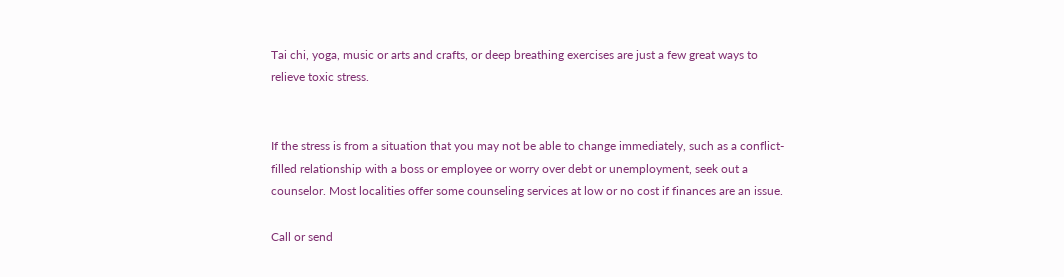Tai chi, yoga, music or arts and crafts, or deep breathing exercises are just a few great ways to relieve toxic stress.


If the stress is from a situation that you may not be able to change immediately, such as a conflict-filled relationship with a boss or employee or worry over debt or unemployment, seek out a counselor. Most localities offer some counseling services at low or no cost if finances are an issue.

Call or send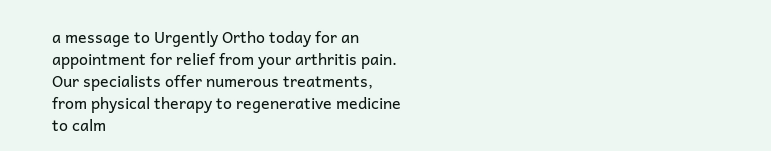a message to Urgently Ortho today for an appointment for relief from your arthritis pain. Our specialists offer numerous treatments, from physical therapy to regenerative medicine to calm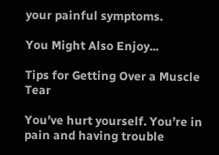your painful symptoms.

You Might Also Enjoy...

Tips for Getting Over a Muscle Tear

You’ve hurt yourself. You’re in pain and having trouble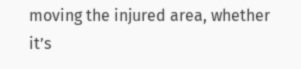moving the injured area, whether it’s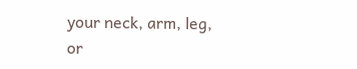your neck, arm, leg, or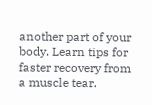another part of your body. Learn tips for faster recovery from a muscle tear.